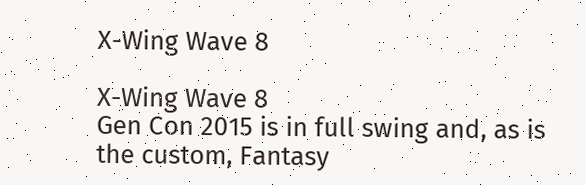X-Wing Wave 8

X-Wing Wave 8
Gen Con 2015 is in full swing and, as is the custom, Fantasy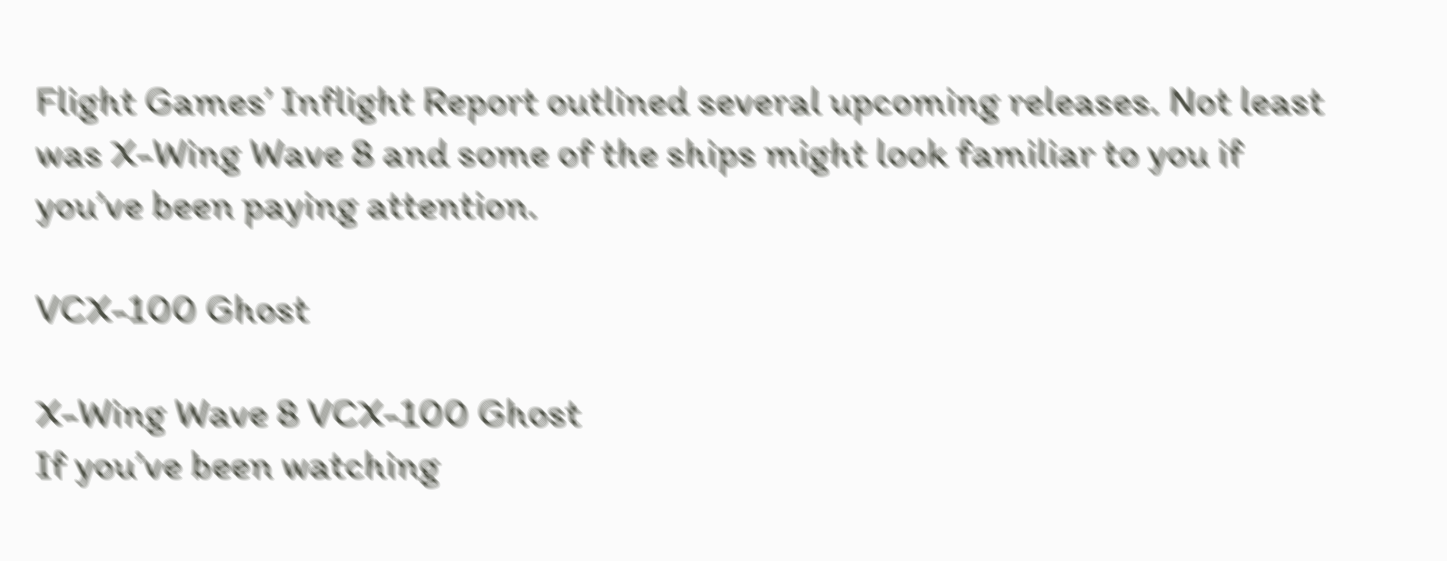Flight Games’ Inflight Report outlined several upcoming releases. Not least was X-Wing Wave 8 and some of the ships might look familiar to you if you’ve been paying attention.

VCX-100 Ghost

X-Wing Wave 8 VCX-100 Ghost
If you’ve been watching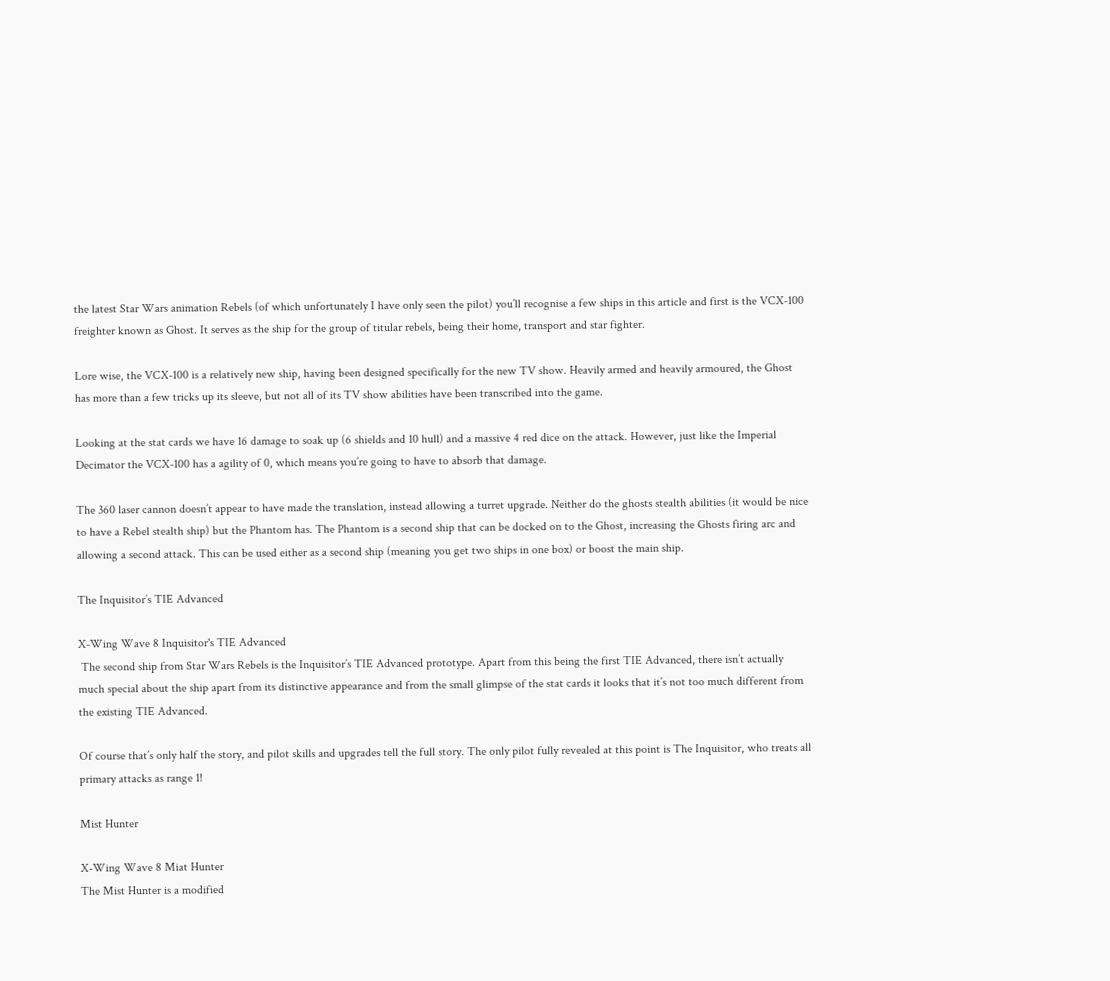the latest Star Wars animation Rebels (of which unfortunately I have only seen the pilot) you’ll recognise a few ships in this article and first is the VCX-100 freighter known as Ghost. It serves as the ship for the group of titular rebels, being their home, transport and star fighter.

Lore wise, the VCX-100 is a relatively new ship, having been designed specifically for the new TV show. Heavily armed and heavily armoured, the Ghost has more than a few tricks up its sleeve, but not all of its TV show abilities have been transcribed into the game.

Looking at the stat cards we have 16 damage to soak up (6 shields and 10 hull) and a massive 4 red dice on the attack. However, just like the Imperial Decimator the VCX-100 has a agility of 0, which means you’re going to have to absorb that damage.

The 360 laser cannon doesn’t appear to have made the translation, instead allowing a turret upgrade. Neither do the ghosts stealth abilities (it would be nice to have a Rebel stealth ship) but the Phantom has. The Phantom is a second ship that can be docked on to the Ghost, increasing the Ghosts firing arc and allowing a second attack. This can be used either as a second ship (meaning you get two ships in one box) or boost the main ship.

The Inquisitor’s TIE Advanced

X-Wing Wave 8 Inquisitor's TIE Advanced
 The second ship from Star Wars Rebels is the Inquisitor’s TIE Advanced prototype. Apart from this being the first TIE Advanced, there isn’t actually much special about the ship apart from its distinctive appearance and from the small glimpse of the stat cards it looks that it’s not too much different from the existing TIE Advanced.

Of course that’s only half the story, and pilot skills and upgrades tell the full story. The only pilot fully revealed at this point is The Inquisitor, who treats all primary attacks as range 1!

Mist Hunter

X-Wing Wave 8 Miat Hunter
The Mist Hunter is a modified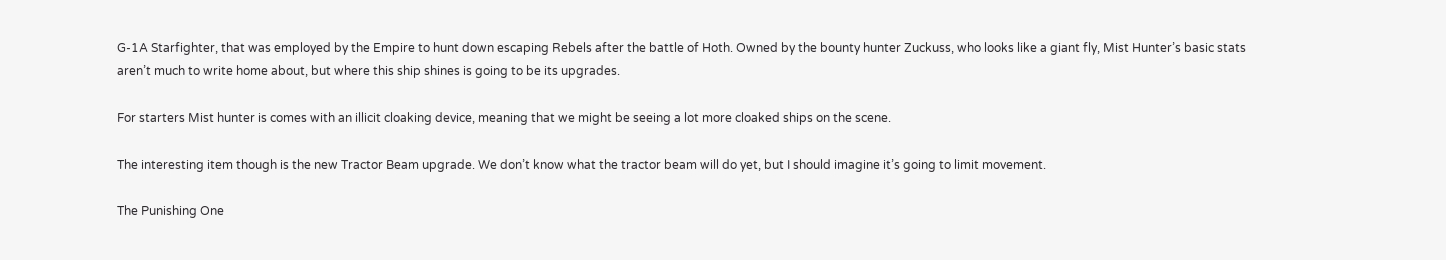G-1A Starfighter, that was employed by the Empire to hunt down escaping Rebels after the battle of Hoth. Owned by the bounty hunter Zuckuss, who looks like a giant fly, Mist Hunter’s basic stats aren’t much to write home about, but where this ship shines is going to be its upgrades.

For starters Mist hunter is comes with an illicit cloaking device, meaning that we might be seeing a lot more cloaked ships on the scene.

The interesting item though is the new Tractor Beam upgrade. We don’t know what the tractor beam will do yet, but I should imagine it’s going to limit movement.

The Punishing One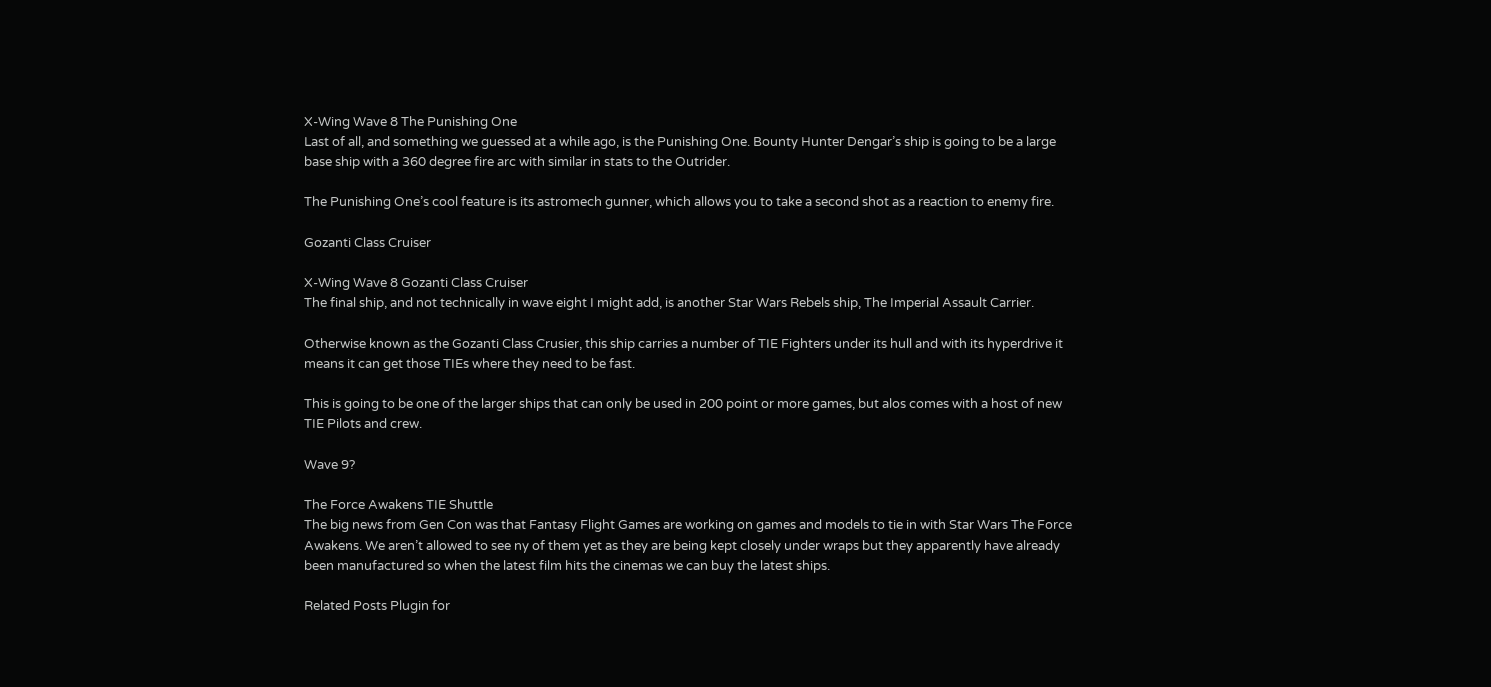X-Wing Wave 8 The Punishing One
Last of all, and something we guessed at a while ago, is the Punishing One. Bounty Hunter Dengar’s ship is going to be a large base ship with a 360 degree fire arc with similar in stats to the Outrider.

The Punishing One’s cool feature is its astromech gunner, which allows you to take a second shot as a reaction to enemy fire.

Gozanti Class Cruiser

X-Wing Wave 8 Gozanti Class Cruiser
The final ship, and not technically in wave eight I might add, is another Star Wars Rebels ship, The Imperial Assault Carrier.

Otherwise known as the Gozanti Class Crusier, this ship carries a number of TIE Fighters under its hull and with its hyperdrive it means it can get those TIEs where they need to be fast.

This is going to be one of the larger ships that can only be used in 200 point or more games, but alos comes with a host of new TIE Pilots and crew.

Wave 9?

The Force Awakens TIE Shuttle
The big news from Gen Con was that Fantasy Flight Games are working on games and models to tie in with Star Wars The Force Awakens. We aren’t allowed to see ny of them yet as they are being kept closely under wraps but they apparently have already been manufactured so when the latest film hits the cinemas we can buy the latest ships.

Related Posts Plugin for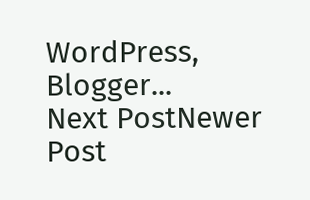WordPress, Blogger...
Next PostNewer Post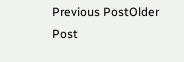Previous PostOlder Post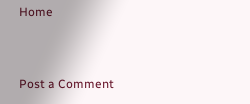Home


Post a Comment